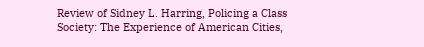Review of Sidney L. Harring, Policing a Class Society: The Experience of American Cities,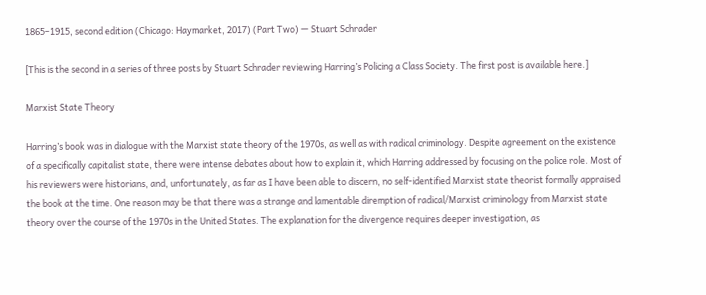1865–1915, second edition (Chicago: Haymarket, 2017) (Part Two) — Stuart Schrader

[This is the second in a series of three posts by Stuart Schrader reviewing Harring’s Policing a Class Society. The first post is available here.]

Marxist State Theory

Harring’s book was in dialogue with the Marxist state theory of the 1970s, as well as with radical criminology. Despite agreement on the existence of a specifically capitalist state, there were intense debates about how to explain it, which Harring addressed by focusing on the police role. Most of his reviewers were historians, and, unfortunately, as far as I have been able to discern, no self-identified Marxist state theorist formally appraised the book at the time. One reason may be that there was a strange and lamentable diremption of radical/Marxist criminology from Marxist state theory over the course of the 1970s in the United States. The explanation for the divergence requires deeper investigation, as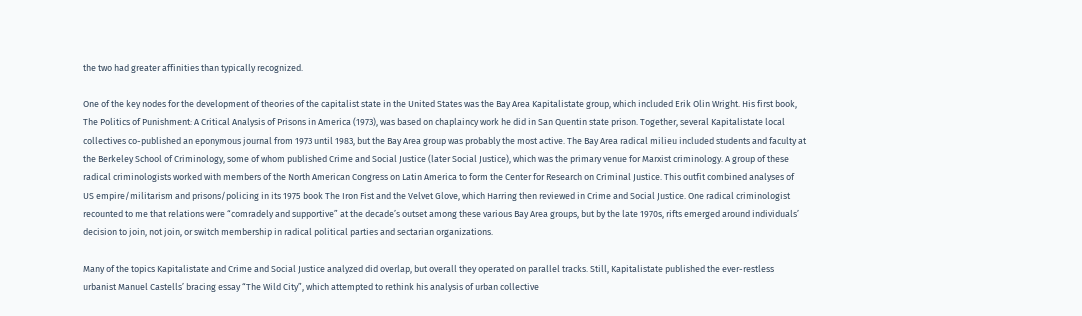the two had greater affinities than typically recognized.

One of the key nodes for the development of theories of the capitalist state in the United States was the Bay Area Kapitalistate group, which included Erik Olin Wright. His first book, The Politics of Punishment: A Critical Analysis of Prisons in America (1973), was based on chaplaincy work he did in San Quentin state prison. Together, several Kapitalistate local collectives co-published an eponymous journal from 1973 until 1983, but the Bay Area group was probably the most active. The Bay Area radical milieu included students and faculty at the Berkeley School of Criminology, some of whom published Crime and Social Justice (later Social Justice), which was the primary venue for Marxist criminology. A group of these radical criminologists worked with members of the North American Congress on Latin America to form the Center for Research on Criminal Justice. This outfit combined analyses of US empire/militarism and prisons/policing in its 1975 book The Iron Fist and the Velvet Glove, which Harring then reviewed in Crime and Social Justice. One radical criminologist recounted to me that relations were “comradely and supportive” at the decade’s outset among these various Bay Area groups, but by the late 1970s, rifts emerged around individuals’ decision to join, not join, or switch membership in radical political parties and sectarian organizations.

Many of the topics Kapitalistate and Crime and Social Justice analyzed did overlap, but overall they operated on parallel tracks. Still, Kapitalistate published the ever-restless urbanist Manuel Castells’ bracing essay “The Wild City”, which attempted to rethink his analysis of urban collective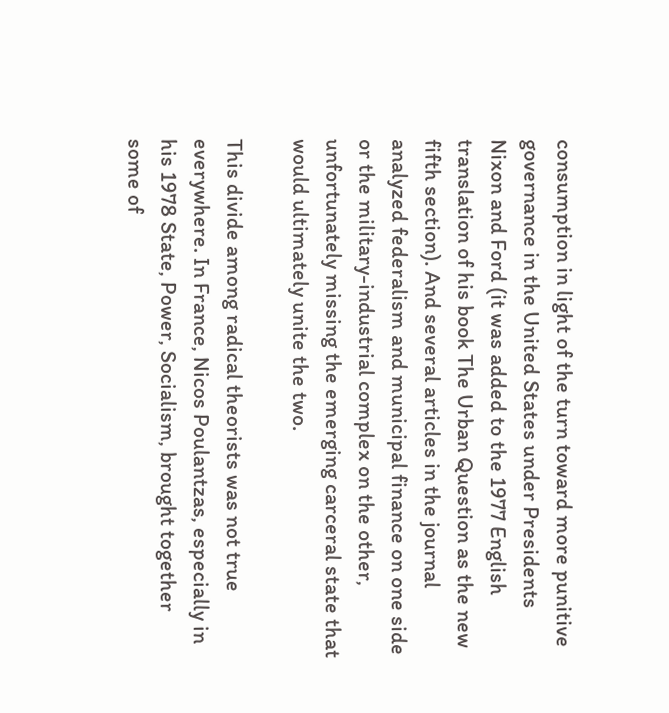consumption in light of the turn toward more punitive governance in the United States under Presidents Nixon and Ford (it was added to the 1977 English translation of his book The Urban Question as the new fifth section). And several articles in the journal analyzed federalism and municipal finance on one side or the military-industrial complex on the other, unfortunately missing the emerging carceral state that would ultimately unite the two.

This divide among radical theorists was not true everywhere. In France, Nicos Poulantzas, especially in his 1978 State, Power, Socialism, brought together some of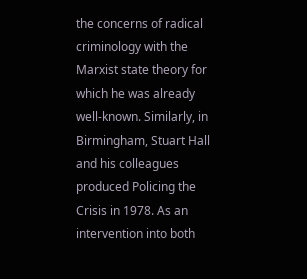the concerns of radical criminology with the Marxist state theory for which he was already well-known. Similarly, in Birmingham, Stuart Hall and his colleagues produced Policing the Crisis in 1978. As an intervention into both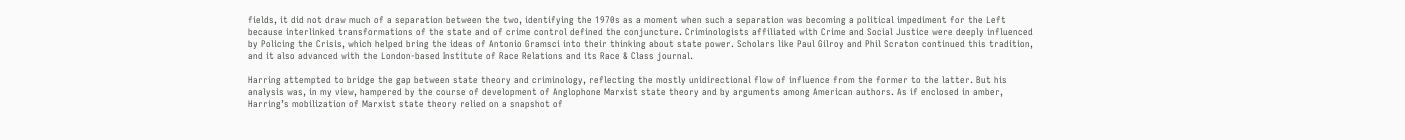fields, it did not draw much of a separation between the two, identifying the 1970s as a moment when such a separation was becoming a political impediment for the Left because interlinked transformations of the state and of crime control defined the conjuncture. Criminologists affiliated with Crime and Social Justice were deeply influenced by Policing the Crisis, which helped bring the ideas of Antonio Gramsci into their thinking about state power. Scholars like Paul Gilroy and Phil Scraton continued this tradition, and it also advanced with the London-based Institute of Race Relations and its Race & Class journal.

Harring attempted to bridge the gap between state theory and criminology, reflecting the mostly unidirectional flow of influence from the former to the latter. But his analysis was, in my view, hampered by the course of development of Anglophone Marxist state theory and by arguments among American authors. As if enclosed in amber, Harring’s mobilization of Marxist state theory relied on a snapshot of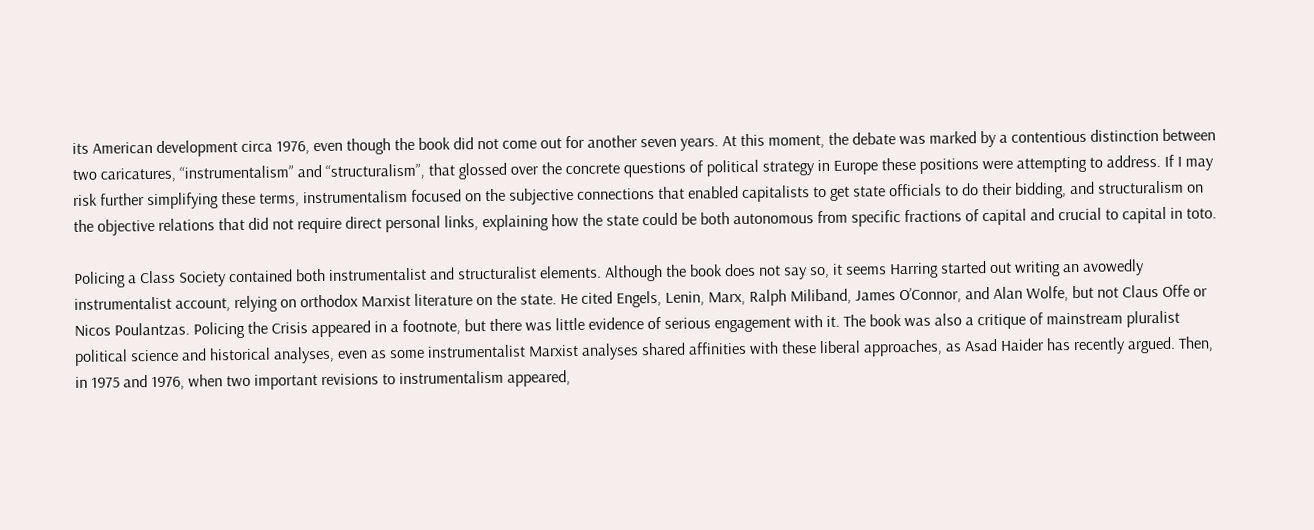its American development circa 1976, even though the book did not come out for another seven years. At this moment, the debate was marked by a contentious distinction between two caricatures, “instrumentalism” and “structuralism”, that glossed over the concrete questions of political strategy in Europe these positions were attempting to address. If I may risk further simplifying these terms, instrumentalism focused on the subjective connections that enabled capitalists to get state officials to do their bidding, and structuralism on the objective relations that did not require direct personal links, explaining how the state could be both autonomous from specific fractions of capital and crucial to capital in toto.

Policing a Class Society contained both instrumentalist and structuralist elements. Although the book does not say so, it seems Harring started out writing an avowedly instrumentalist account, relying on orthodox Marxist literature on the state. He cited Engels, Lenin, Marx, Ralph Miliband, James O’Connor, and Alan Wolfe, but not Claus Offe or Nicos Poulantzas. Policing the Crisis appeared in a footnote, but there was little evidence of serious engagement with it. The book was also a critique of mainstream pluralist political science and historical analyses, even as some instrumentalist Marxist analyses shared affinities with these liberal approaches, as Asad Haider has recently argued. Then, in 1975 and 1976, when two important revisions to instrumentalism appeared,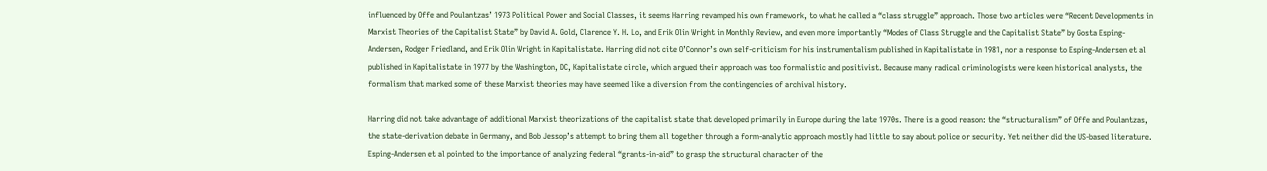influenced by Offe and Poulantzas’ 1973 Political Power and Social Classes, it seems Harring revamped his own framework, to what he called a “class struggle” approach. Those two articles were “Recent Developments in Marxist Theories of the Capitalist State” by David A. Gold, Clarence Y. H. Lo, and Erik Olin Wright in Monthly Review, and even more importantly “Modes of Class Struggle and the Capitalist State” by Gosta Esping-Andersen, Rodger Friedland, and Erik Olin Wright in Kapitalistate. Harring did not cite O’Connor’s own self-criticism for his instrumentalism published in Kapitalistate in 1981, nor a response to Esping-Andersen et al published in Kapitalistate in 1977 by the Washington, DC, Kapitalistate circle, which argued their approach was too formalistic and positivist. Because many radical criminologists were keen historical analysts, the formalism that marked some of these Marxist theories may have seemed like a diversion from the contingencies of archival history.

Harring did not take advantage of additional Marxist theorizations of the capitalist state that developed primarily in Europe during the late 1970s. There is a good reason: the “structuralism” of Offe and Poulantzas, the state-derivation debate in Germany, and Bob Jessop’s attempt to bring them all together through a form-analytic approach mostly had little to say about police or security. Yet neither did the US-based literature. Esping-Andersen et al pointed to the importance of analyzing federal “grants-in-aid” to grasp the structural character of the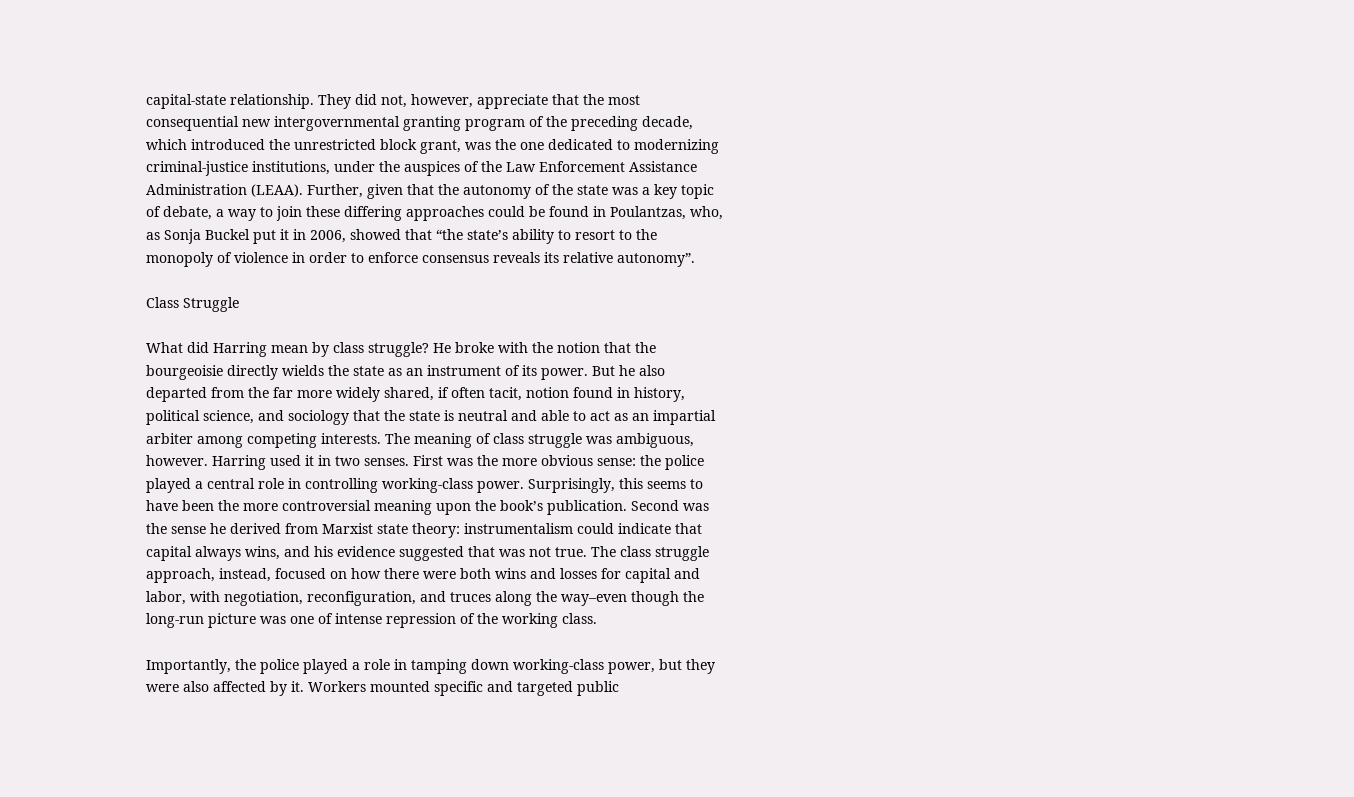capital-state relationship. They did not, however, appreciate that the most consequential new intergovernmental granting program of the preceding decade, which introduced the unrestricted block grant, was the one dedicated to modernizing criminal-justice institutions, under the auspices of the Law Enforcement Assistance Administration (LEAA). Further, given that the autonomy of the state was a key topic of debate, a way to join these differing approaches could be found in Poulantzas, who, as Sonja Buckel put it in 2006, showed that “the state’s ability to resort to the monopoly of violence in order to enforce consensus reveals its relative autonomy”.

Class Struggle

What did Harring mean by class struggle? He broke with the notion that the bourgeoisie directly wields the state as an instrument of its power. But he also departed from the far more widely shared, if often tacit, notion found in history, political science, and sociology that the state is neutral and able to act as an impartial arbiter among competing interests. The meaning of class struggle was ambiguous, however. Harring used it in two senses. First was the more obvious sense: the police played a central role in controlling working-class power. Surprisingly, this seems to have been the more controversial meaning upon the book’s publication. Second was the sense he derived from Marxist state theory: instrumentalism could indicate that capital always wins, and his evidence suggested that was not true. The class struggle approach, instead, focused on how there were both wins and losses for capital and labor, with negotiation, reconfiguration, and truces along the way–even though the long-run picture was one of intense repression of the working class.

Importantly, the police played a role in tamping down working-class power, but they were also affected by it. Workers mounted specific and targeted public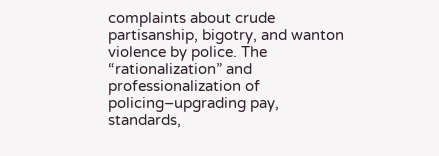complaints about crude partisanship, bigotry, and wanton violence by police. The “rationalization” and professionalization of policing–upgrading pay, standards,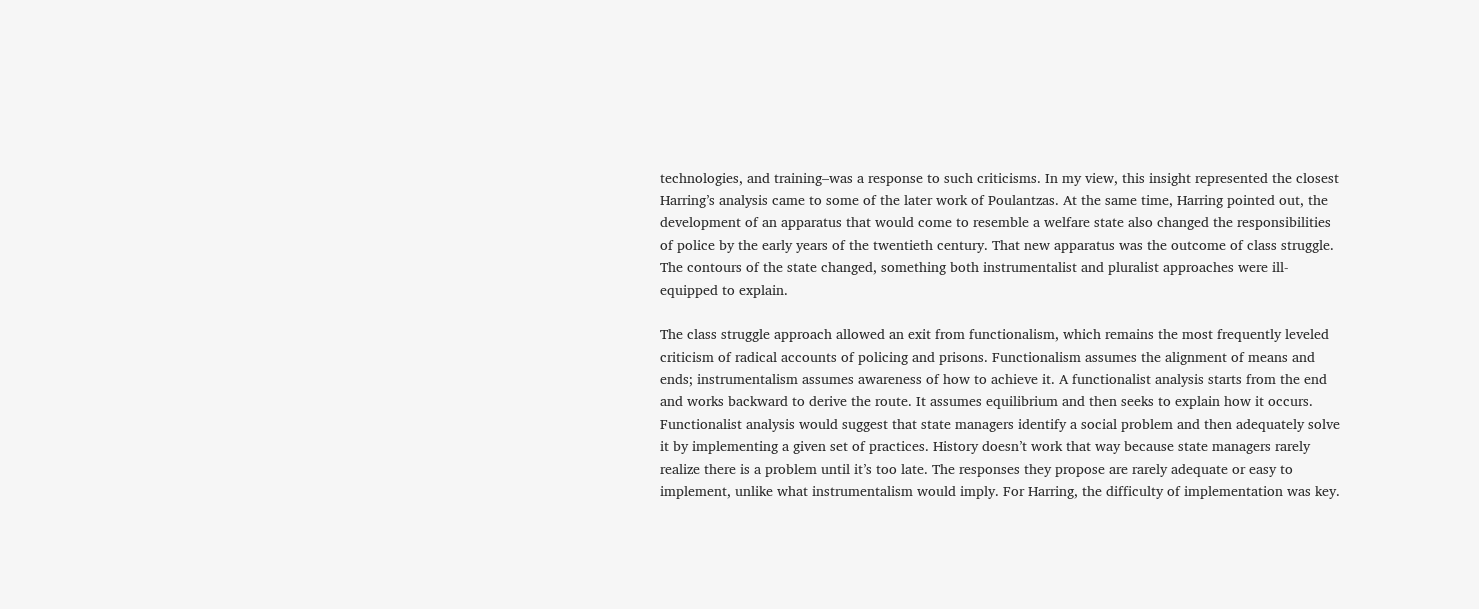technologies, and training–was a response to such criticisms. In my view, this insight represented the closest Harring’s analysis came to some of the later work of Poulantzas. At the same time, Harring pointed out, the development of an apparatus that would come to resemble a welfare state also changed the responsibilities of police by the early years of the twentieth century. That new apparatus was the outcome of class struggle. The contours of the state changed, something both instrumentalist and pluralist approaches were ill-equipped to explain.

The class struggle approach allowed an exit from functionalism, which remains the most frequently leveled criticism of radical accounts of policing and prisons. Functionalism assumes the alignment of means and ends; instrumentalism assumes awareness of how to achieve it. A functionalist analysis starts from the end and works backward to derive the route. It assumes equilibrium and then seeks to explain how it occurs. Functionalist analysis would suggest that state managers identify a social problem and then adequately solve it by implementing a given set of practices. History doesn’t work that way because state managers rarely realize there is a problem until it’s too late. The responses they propose are rarely adequate or easy to implement, unlike what instrumentalism would imply. For Harring, the difficulty of implementation was key.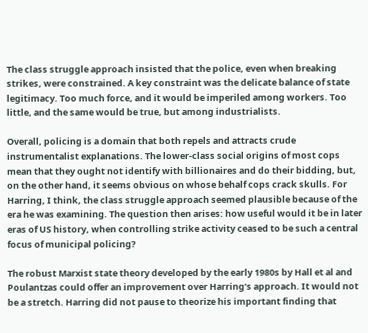The class struggle approach insisted that the police, even when breaking strikes, were constrained. A key constraint was the delicate balance of state legitimacy. Too much force, and it would be imperiled among workers. Too little, and the same would be true, but among industrialists.

Overall, policing is a domain that both repels and attracts crude instrumentalist explanations. The lower-class social origins of most cops mean that they ought not identify with billionaires and do their bidding, but, on the other hand, it seems obvious on whose behalf cops crack skulls. For Harring, I think, the class struggle approach seemed plausible because of the era he was examining. The question then arises: how useful would it be in later eras of US history, when controlling strike activity ceased to be such a central focus of municipal policing?

The robust Marxist state theory developed by the early 1980s by Hall et al and Poulantzas could offer an improvement over Harring’s approach. It would not be a stretch. Harring did not pause to theorize his important finding that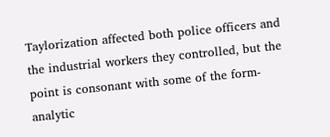Taylorization affected both police officers and the industrial workers they controlled, but the point is consonant with some of the form-analytic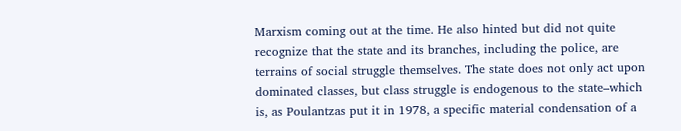Marxism coming out at the time. He also hinted but did not quite recognize that the state and its branches, including the police, are terrains of social struggle themselves. The state does not only act upon dominated classes, but class struggle is endogenous to the state–which is, as Poulantzas put it in 1978, a specific material condensation of a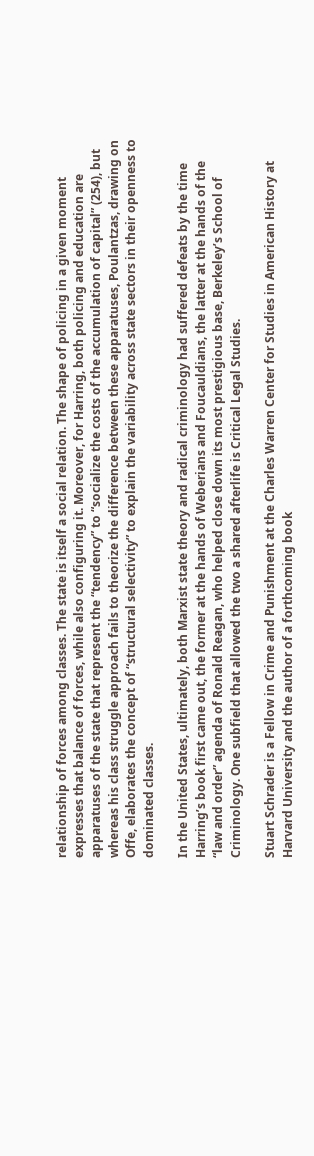relationship of forces among classes. The state is itself a social relation. The shape of policing in a given moment expresses that balance of forces, while also configuring it. Moreover, for Harring, both policing and education are apparatuses of the state that represent the “tendency” to “socialize the costs of the accumulation of capital” (254), but whereas his class struggle approach fails to theorize the difference between these apparatuses, Poulantzas, drawing on Offe, elaborates the concept of “structural selectivity” to explain the variability across state sectors in their openness to dominated classes.

In the United States, ultimately, both Marxist state theory and radical criminology had suffered defeats by the time Harring’s book first came out, the former at the hands of Weberians and Foucauldians, the latter at the hands of the “law and order” agenda of Ronald Reagan, who helped close down its most prestigious base, Berkeley’s School of Criminology. One subfield that allowed the two a shared afterlife is Critical Legal Studies.

Stuart Schrader is a Fellow in Crime and Punishment at the Charles Warren Center for Studies in American History at Harvard University and the author of a forthcoming book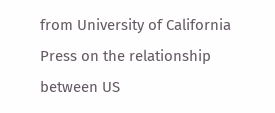from University of California Press on the relationship between US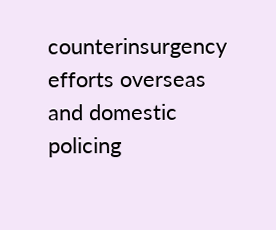counterinsurgency efforts overseas and domestic policing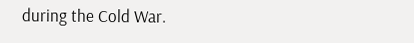during the Cold War.